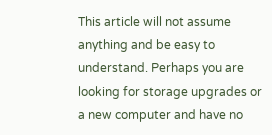This article will not assume anything and be easy to understand. Perhaps you are looking for storage upgrades or a new computer and have no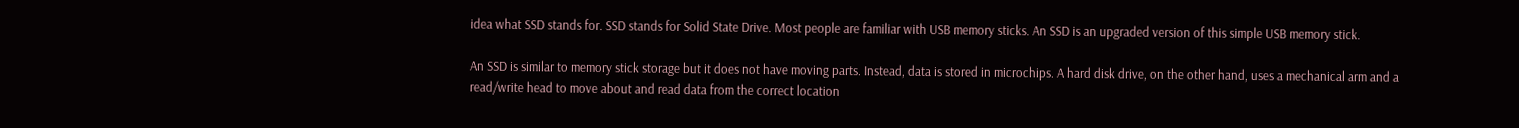idea what SSD stands for. SSD stands for Solid State Drive. Most people are familiar with USB memory sticks. An SSD is an upgraded version of this simple USB memory stick.

An SSD is similar to memory stick storage but it does not have moving parts. Instead, data is stored in microchips. A hard disk drive, on the other hand, uses a mechanical arm and a read/write head to move about and read data from the correct location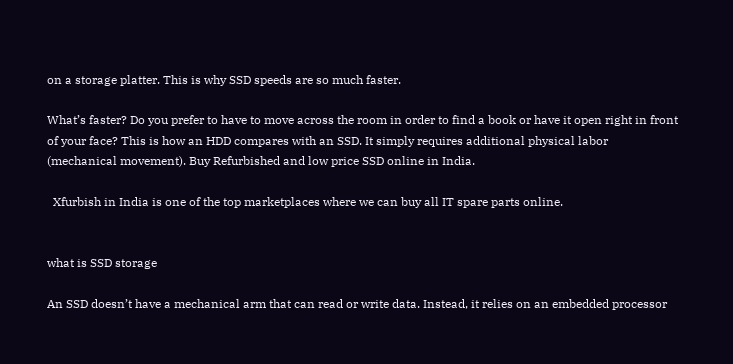on a storage platter. This is why SSD speeds are so much faster.

What’s faster? Do you prefer to have to move across the room in order to find a book or have it open right in front of your face? This is how an HDD compares with an SSD. It simply requires additional physical labor (mechanical movement). Buy Refurbished and low price SSD online in India.

  Xfurbish in India is one of the top marketplaces where we can buy all IT spare parts online.


what is SSD storage

An SSD doesn’t have a mechanical arm that can read or write data. Instead, it relies on an embedded processor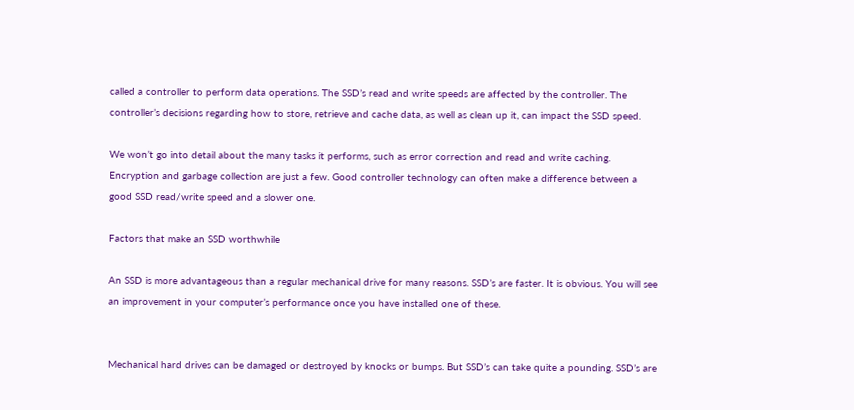called a controller to perform data operations. The SSD’s read and write speeds are affected by the controller. The controller’s decisions regarding how to store, retrieve and cache data, as well as clean up it, can impact the SSD speed.

We won’t go into detail about the many tasks it performs, such as error correction and read and write caching. Encryption and garbage collection are just a few. Good controller technology can often make a difference between a good SSD read/write speed and a slower one.

Factors that make an SSD worthwhile

An SSD is more advantageous than a regular mechanical drive for many reasons. SSD’s are faster. It is obvious. You will see an improvement in your computer’s performance once you have installed one of these.


Mechanical hard drives can be damaged or destroyed by knocks or bumps. But SSD’s can take quite a pounding. SSD’s are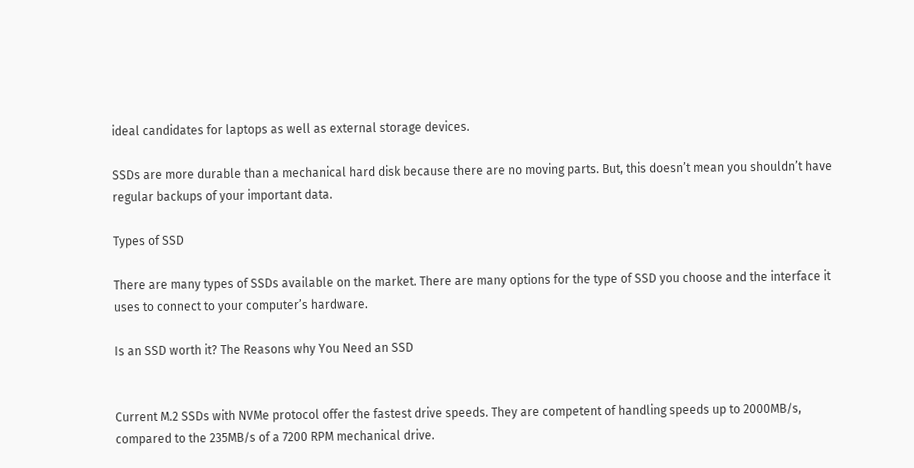ideal candidates for laptops as well as external storage devices.

SSDs are more durable than a mechanical hard disk because there are no moving parts. But, this doesn’t mean you shouldn’t have regular backups of your important data.

Types of SSD

There are many types of SSDs available on the market. There are many options for the type of SSD you choose and the interface it uses to connect to your computer’s hardware.

Is an SSD worth it? The Reasons why You Need an SSD


Current M.2 SSDs with NVMe protocol offer the fastest drive speeds. They are competent of handling speeds up to 2000MB/s, compared to the 235MB/s of a 7200 RPM mechanical drive.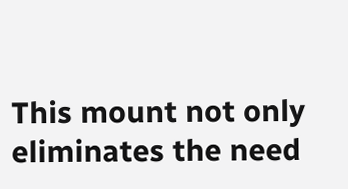This mount not only eliminates the need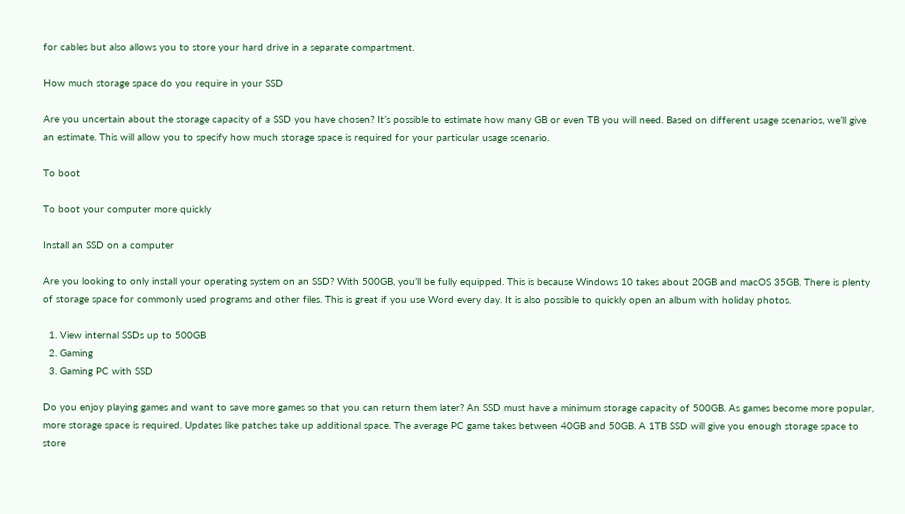for cables but also allows you to store your hard drive in a separate compartment.

How much storage space do you require in your SSD

Are you uncertain about the storage capacity of a SSD you have chosen? It’s possible to estimate how many GB or even TB you will need. Based on different usage scenarios, we’ll give an estimate. This will allow you to specify how much storage space is required for your particular usage scenario.

To boot

To boot your computer more quickly

Install an SSD on a computer

Are you looking to only install your operating system on an SSD? With 500GB, you’ll be fully equipped. This is because Windows 10 takes about 20GB and macOS 35GB. There is plenty of storage space for commonly used programs and other files. This is great if you use Word every day. It is also possible to quickly open an album with holiday photos.

  1. View internal SSDs up to 500GB
  2. Gaming
  3. Gaming PC with SSD

Do you enjoy playing games and want to save more games so that you can return them later? An SSD must have a minimum storage capacity of 500GB. As games become more popular, more storage space is required. Updates like patches take up additional space. The average PC game takes between 40GB and 50GB. A 1TB SSD will give you enough storage space to store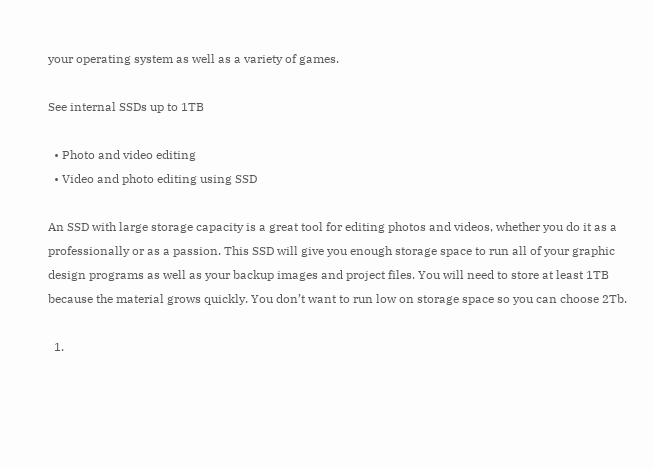your operating system as well as a variety of games.

See internal SSDs up to 1TB

  • Photo and video editing
  • Video and photo editing using SSD

An SSD with large storage capacity is a great tool for editing photos and videos, whether you do it as a professionally or as a passion. This SSD will give you enough storage space to run all of your graphic design programs as well as your backup images and project files. You will need to store at least 1TB because the material grows quickly. You don’t want to run low on storage space so you can choose 2Tb.

  1.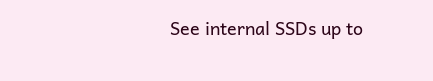See internal SSDs up to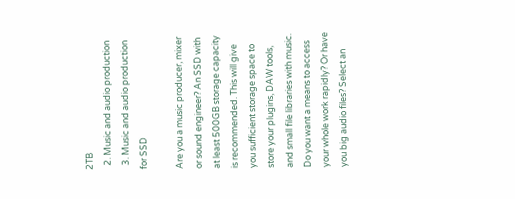2TB
  2. Music and audio production
  3. Music and audio production for SSD

Are you a music producer, mixer or sound engineer? An SSD with at least 500GB storage capacity is recommended. This will give you sufficient storage space to store your plugins, DAW tools, and small file libraries with music. Do you want a means to access your whole work rapidly? Or have you big audio files? Select an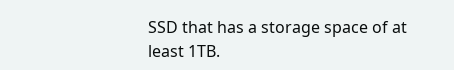SSD that has a storage space of at least 1TB.